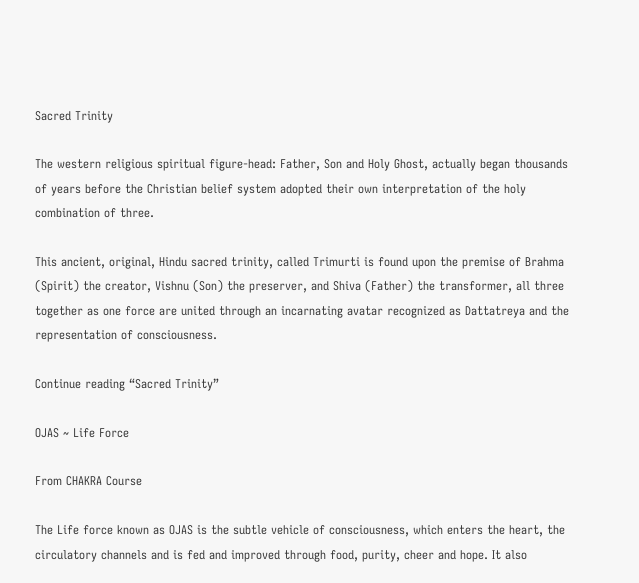Sacred Trinity

The western religious spiritual figure-head: Father, Son and Holy Ghost, actually began thousands of years before the Christian belief system adopted their own interpretation of the holy combination of three.

This ancient, original, Hindu sacred trinity, called Trimurti is found upon the premise of Brahma (Spirit) the creator, Vishnu (Son) the preserver, and Shiva (Father) the transformer, all three together as one force are united through an incarnating avatar recognized as Dattatreya and the representation of consciousness.

Continue reading “Sacred Trinity”

OJAS ~ Life Force

From CHAKRA Course

The Life force known as OJAS is the subtle vehicle of consciousness, which enters the heart, the circulatory channels and is fed and improved through food, purity, cheer and hope. It also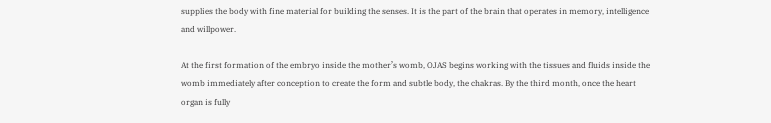supplies the body with fine material for building the senses. It is the part of the brain that operates in memory, intelligence and willpower.

At the first formation of the embryo inside the mother’s womb, OJAS begins working with the tissues and fluids inside the womb immediately after conception to create the form and subtle body, the chakras. By the third month, once the heart organ is fully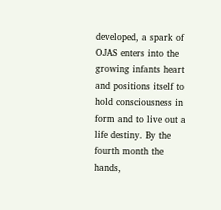developed, a spark of OJAS enters into the growing infants heart and positions itself to hold consciousness in form and to live out a life destiny. By the fourth month the hands,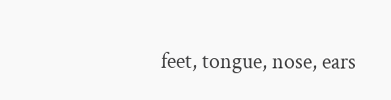feet, tongue, nose, ears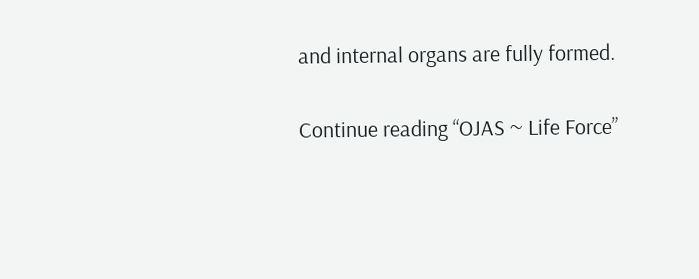and internal organs are fully formed.

Continue reading “OJAS ~ Life Force”